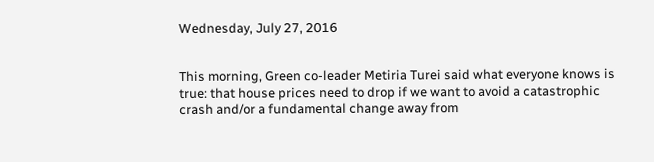Wednesday, July 27, 2016


This morning, Green co-leader Metiria Turei said what everyone knows is true: that house prices need to drop if we want to avoid a catastrophic crash and/or a fundamental change away from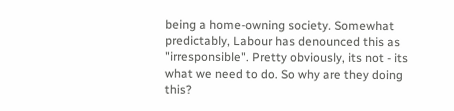being a home-owning society. Somewhat predictably, Labour has denounced this as "irresponsible". Pretty obviously, its not - its what we need to do. So why are they doing this?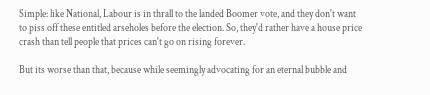Simple: like National, Labour is in thrall to the landed Boomer vote, and they don't want to piss off these entitled arseholes before the election. So, they'd rather have a house price crash than tell people that prices can't go on rising forever.

But its worse than that, because while seemingly advocating for an eternal bubble and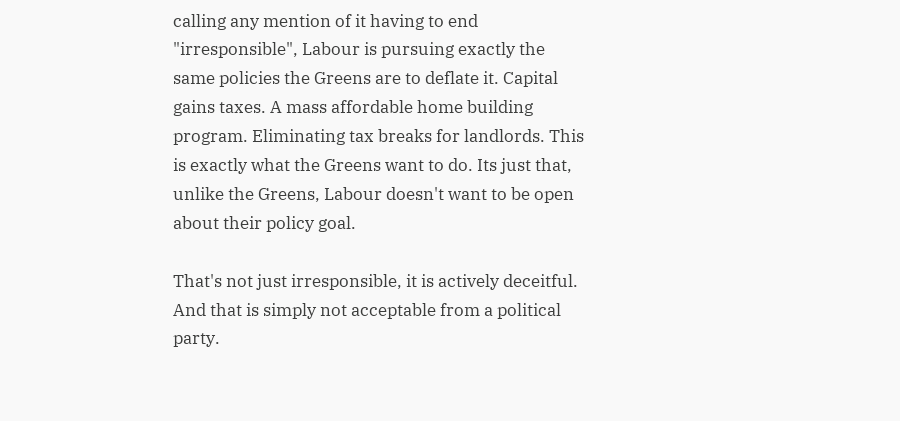calling any mention of it having to end "irresponsible", Labour is pursuing exactly the same policies the Greens are to deflate it. Capital gains taxes. A mass affordable home building program. Eliminating tax breaks for landlords. This is exactly what the Greens want to do. Its just that, unlike the Greens, Labour doesn't want to be open about their policy goal.

That's not just irresponsible, it is actively deceitful. And that is simply not acceptable from a political party.